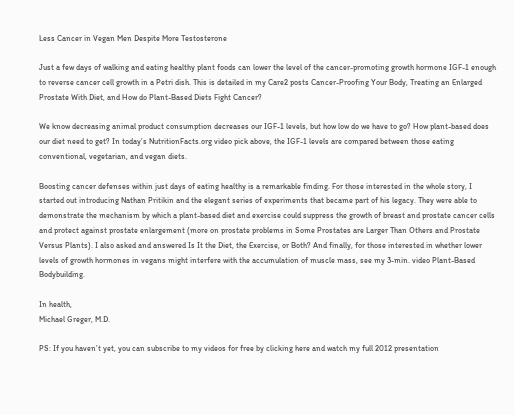Less Cancer in Vegan Men Despite More Testosterone

Just a few days of walking and eating healthy plant foods can lower the level of the cancer-promoting growth hormone IGF-1 enough to reverse cancer cell growth in a Petri dish. This is detailed in my Care2 posts Cancer-Proofing Your Body, Treating an Enlarged Prostate With Diet, and How do Plant-Based Diets Fight Cancer?

We know decreasing animal product consumption decreases our IGF-1 levels, but how low do we have to go? How plant-based does our diet need to get? In today’s NutritionFacts.org video pick above, the IGF-1 levels are compared between those eating conventional, vegetarian, and vegan diets.

Boosting cancer defenses within just days of eating healthy is a remarkable finding. For those interested in the whole story, I started out introducing Nathan Pritikin and the elegant series of experiments that became part of his legacy. They were able to demonstrate the mechanism by which a plant-based diet and exercise could suppress the growth of breast and prostate cancer cells and protect against prostate enlargement (more on prostate problems in Some Prostates are Larger Than Others and Prostate Versus Plants). I also asked and answered Is It the Diet, the Exercise, or Both? And finally, for those interested in whether lower levels of growth hormones in vegans might interfere with the accumulation of muscle mass, see my 3-min. video Plant-Based Bodybuilding.

In health,
Michael Greger, M.D.

PS: If you haven’t yet, you can subscribe to my videos for free by clicking here and watch my full 2012 presentation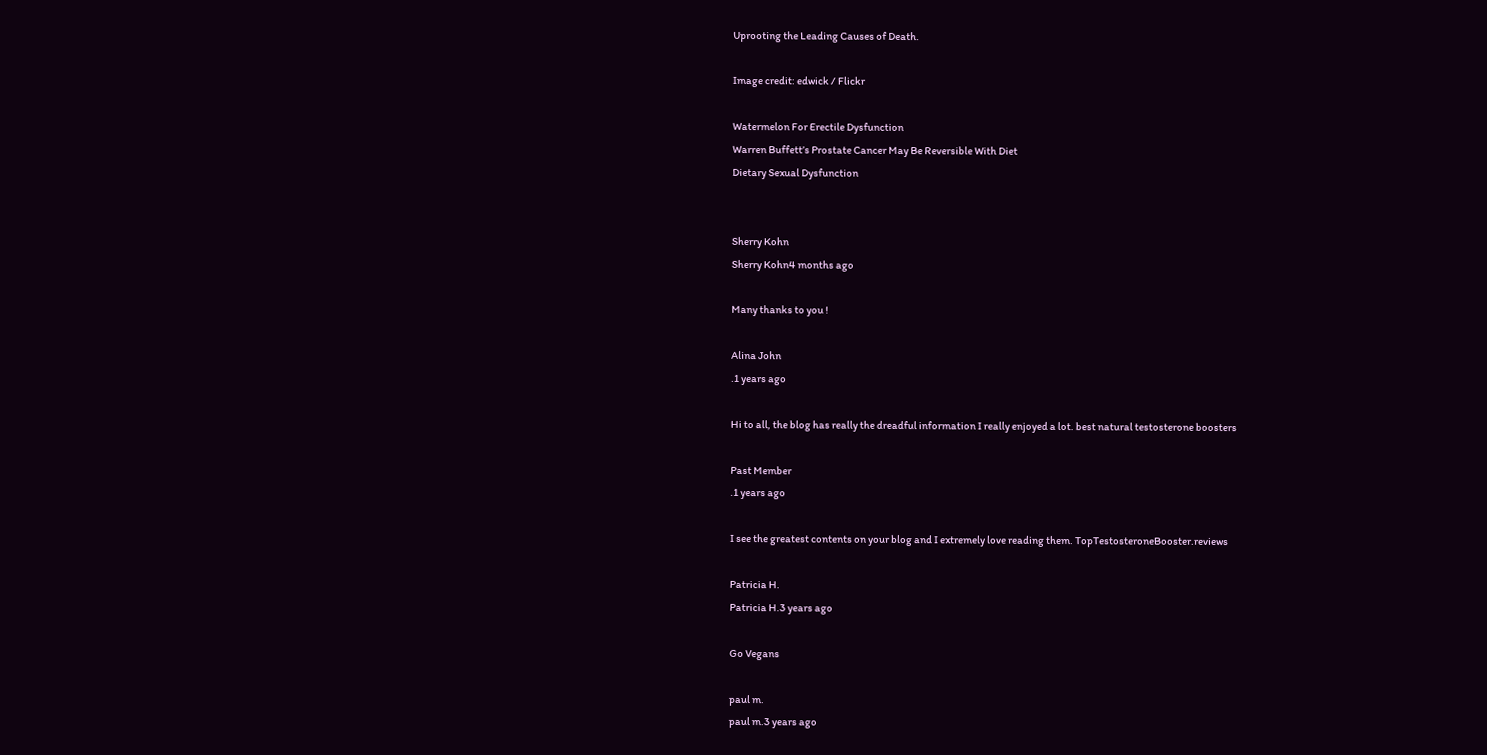Uprooting the Leading Causes of Death.

Image credit: edwick / Flickr

Watermelon For Erectile Dysfunction
Warren Buffett’s Prostate Cancer May Be Reversible With Diet
Dietary Sexual Dysfunction


Sherry Kohn
Sherry Kohn4 months ago

Many thanks to you !

Alina John
.1 years ago

Hi to all, the blog has really the dreadful information I really enjoyed a lot. best natural testosterone boosters

Past Member
.1 years ago

I see the greatest contents on your blog and I extremely love reading them. TopTestosteroneBooster.reviews

Patricia H.
Patricia H.3 years ago

Go Vegans

paul m.
paul m.3 years ago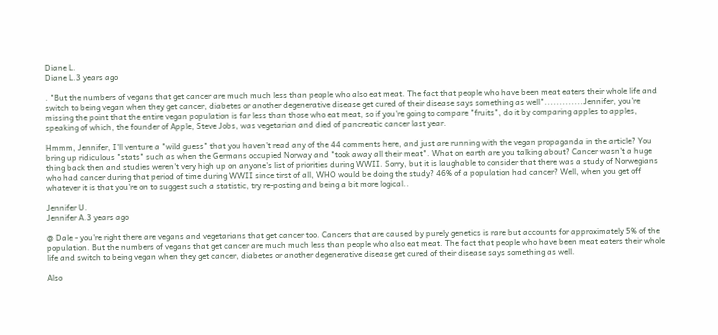Diane L.
Diane L.3 years ago

. "But the numbers of vegans that get cancer are much much less than people who also eat meat. The fact that people who have been meat eaters their whole life and switch to being vegan when they get cancer, diabetes or another degenerative disease get cured of their disease says something as well".............Jennifer, you're missing the point that the entire vegan population is far less than those who eat meat, so if you're going to compare "fruits", do it by comparing apples to apples, speaking of which, the founder of Apple, Steve Jobs, was vegetarian and died of pancreatic cancer last year.

Hmmm, Jennifer, I'll venture a "wild guess" that you haven't read any of the 44 comments here, and just are running with the vegan propaganda in the article? You bring up ridiculous "stats" such as when the Germans occupied Norway and "took away all their meat". What on earth are you talking about? Cancer wasn't a huge thing back then and studies weren't very high up on anyone's list of priorities during WWII. Sorry, but it is laughable to consider that there was a study of Norwegians who had cancer during that period of time during WWII since tirst of all, WHO would be doing the study? 46% of a population had cancer? Well, when you get off whatever it is that you're on to suggest such a statistic, try re-posting and being a bit more logical..

Jennifer U.
Jennifer A.3 years ago

@ Dale - you're right there are vegans and vegetarians that get cancer too. Cancers that are caused by purely genetics is rare but accounts for approximately 5% of the population. But the numbers of vegans that get cancer are much much less than people who also eat meat. The fact that people who have been meat eaters their whole life and switch to being vegan when they get cancer, diabetes or another degenerative disease get cured of their disease says something as well.

Also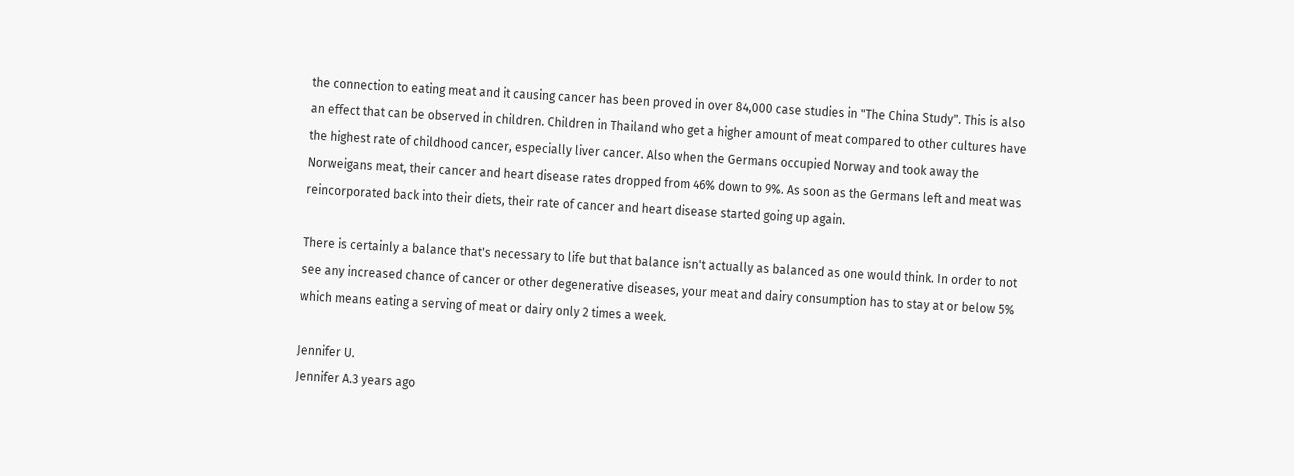the connection to eating meat and it causing cancer has been proved in over 84,000 case studies in "The China Study". This is also an effect that can be observed in children. Children in Thailand who get a higher amount of meat compared to other cultures have the highest rate of childhood cancer, especially liver cancer. Also when the Germans occupied Norway and took away the Norweigans meat, their cancer and heart disease rates dropped from 46% down to 9%. As soon as the Germans left and meat was reincorporated back into their diets, their rate of cancer and heart disease started going up again.

There is certainly a balance that's necessary to life but that balance isn't actually as balanced as one would think. In order to not see any increased chance of cancer or other degenerative diseases, your meat and dairy consumption has to stay at or below 5% which means eating a serving of meat or dairy only 2 times a week.

Jennifer U.
Jennifer A.3 years ago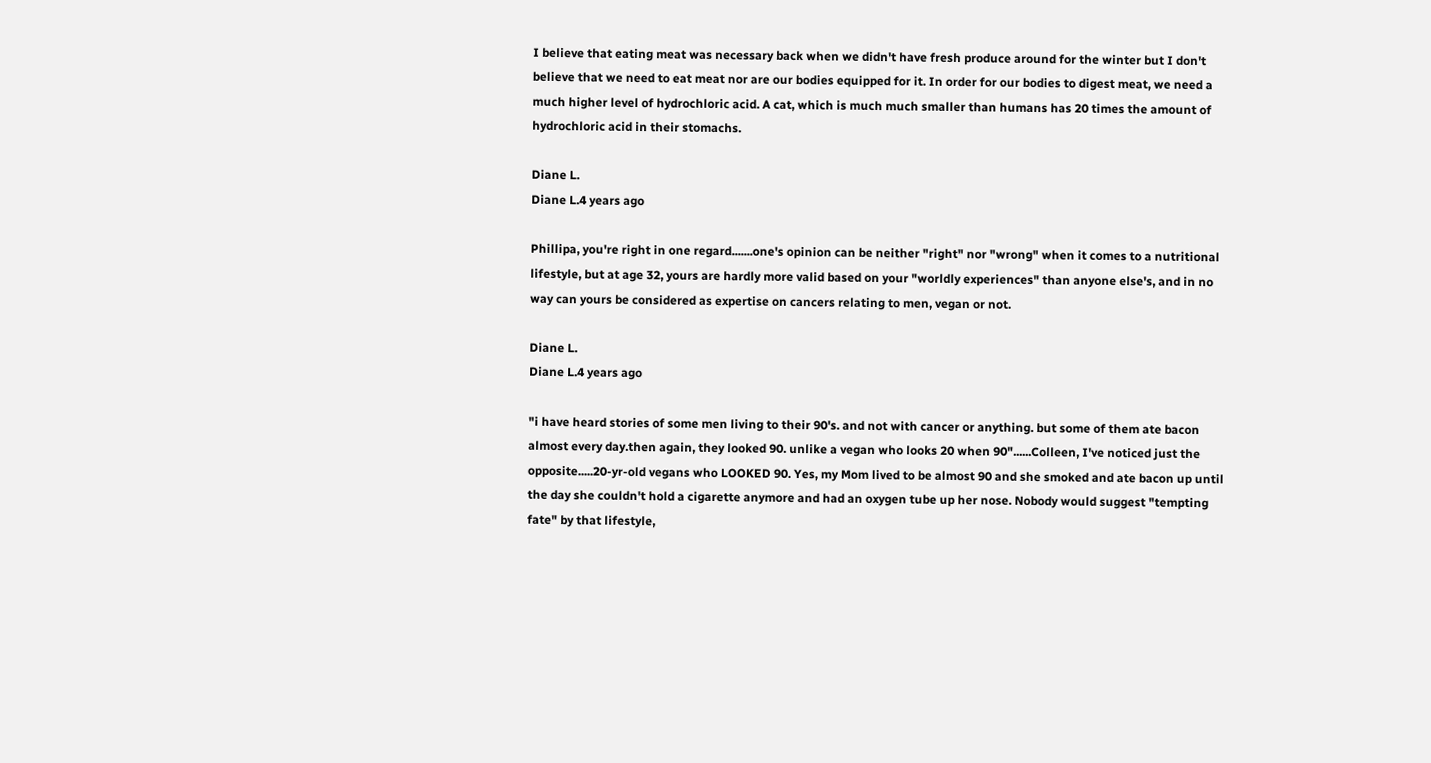I believe that eating meat was necessary back when we didn't have fresh produce around for the winter but I don't believe that we need to eat meat nor are our bodies equipped for it. In order for our bodies to digest meat, we need a much higher level of hydrochloric acid. A cat, which is much much smaller than humans has 20 times the amount of hydrochloric acid in their stomachs.

Diane L.
Diane L.4 years ago

Phillipa, you're right in one regard.......one's opinion can be neither "right" nor "wrong" when it comes to a nutritional lifestyle, but at age 32, yours are hardly more valid based on your "worldly experiences" than anyone else's, and in no way can yours be considered as expertise on cancers relating to men, vegan or not.

Diane L.
Diane L.4 years ago

"i have heard stories of some men living to their 90's. and not with cancer or anything. but some of them ate bacon almost every day.then again, they looked 90. unlike a vegan who looks 20 when 90"......Colleen, I've noticed just the opposite.....20-yr-old vegans who LOOKED 90. Yes, my Mom lived to be almost 90 and she smoked and ate bacon up until the day she couldn't hold a cigarette anymore and had an oxygen tube up her nose. Nobody would suggest "tempting fate" by that lifestyle,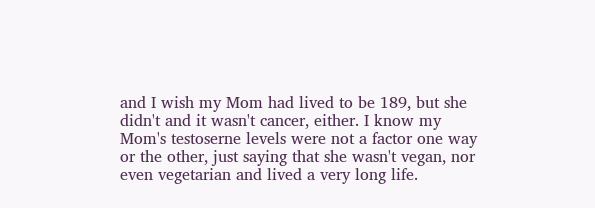and I wish my Mom had lived to be 189, but she didn't and it wasn't cancer, either. I know my Mom's testoserne levels were not a factor one way or the other, just saying that she wasn't vegan, nor even vegetarian and lived a very long life.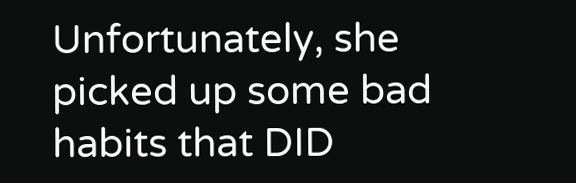Unfortunately, she picked up some bad habits that DID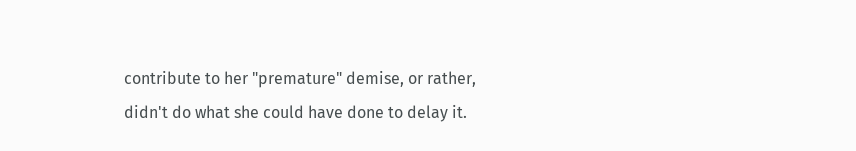contribute to her "premature" demise, or rather, didn't do what she could have done to delay it.